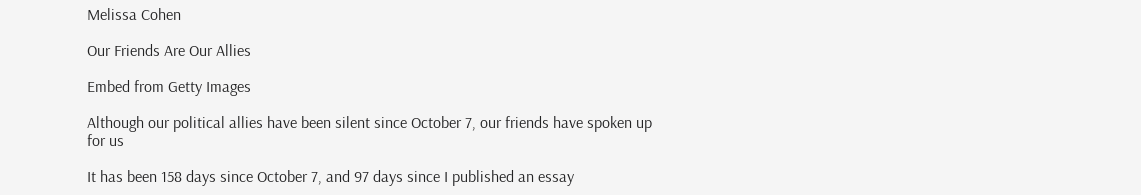Melissa Cohen

Our Friends Are Our Allies

Embed from Getty Images

Although our political allies have been silent since October 7, our friends have spoken up for us

It has been 158 days since October 7, and 97 days since I published an essay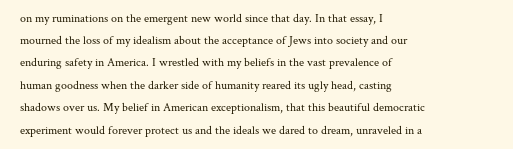on my ruminations on the emergent new world since that day. In that essay, I mourned the loss of my idealism about the acceptance of Jews into society and our enduring safety in America. I wrestled with my beliefs in the vast prevalence of human goodness when the darker side of humanity reared its ugly head, casting shadows over us. My belief in American exceptionalism, that this beautiful democratic experiment would forever protect us and the ideals we dared to dream, unraveled in a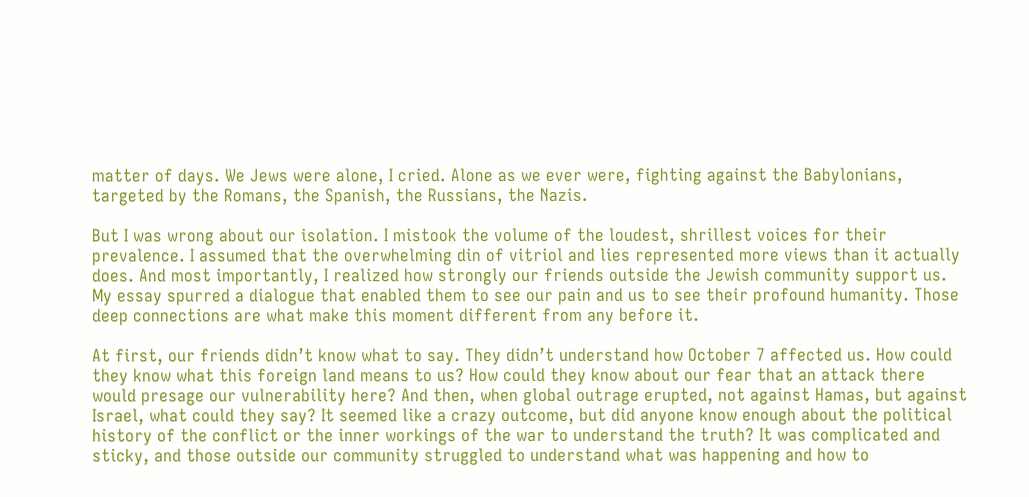matter of days. We Jews were alone, I cried. Alone as we ever were, fighting against the Babylonians, targeted by the Romans, the Spanish, the Russians, the Nazis.

But I was wrong about our isolation. I mistook the volume of the loudest, shrillest voices for their prevalence. I assumed that the overwhelming din of vitriol and lies represented more views than it actually does. And most importantly, I realized how strongly our friends outside the Jewish community support us. My essay spurred a dialogue that enabled them to see our pain and us to see their profound humanity. Those deep connections are what make this moment different from any before it.

At first, our friends didn’t know what to say. They didn’t understand how October 7 affected us. How could they know what this foreign land means to us? How could they know about our fear that an attack there would presage our vulnerability here? And then, when global outrage erupted, not against Hamas, but against Israel, what could they say? It seemed like a crazy outcome, but did anyone know enough about the political history of the conflict or the inner workings of the war to understand the truth? It was complicated and sticky, and those outside our community struggled to understand what was happening and how to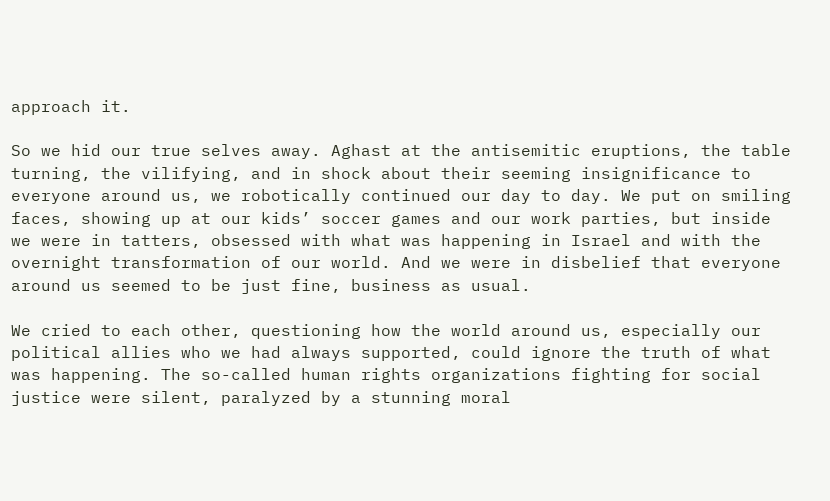approach it.

So we hid our true selves away. Aghast at the antisemitic eruptions, the table turning, the vilifying, and in shock about their seeming insignificance to everyone around us, we robotically continued our day to day. We put on smiling faces, showing up at our kids’ soccer games and our work parties, but inside we were in tatters, obsessed with what was happening in Israel and with the overnight transformation of our world. And we were in disbelief that everyone around us seemed to be just fine, business as usual.

We cried to each other, questioning how the world around us, especially our political allies who we had always supported, could ignore the truth of what was happening. The so-called human rights organizations fighting for social justice were silent, paralyzed by a stunning moral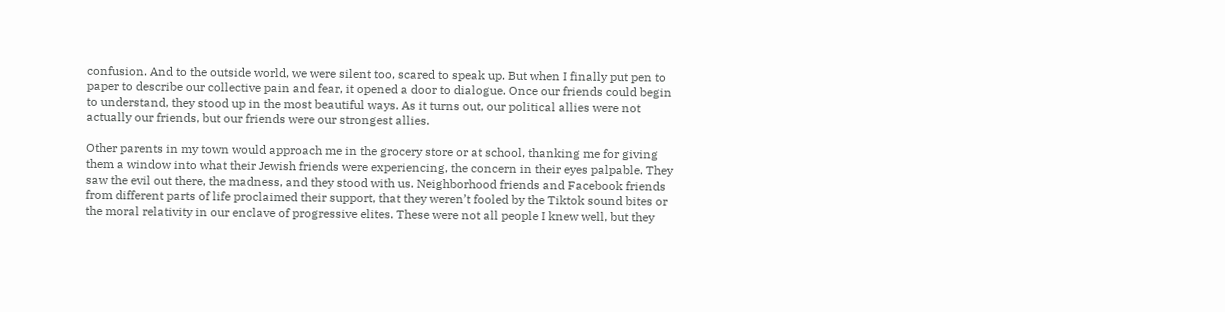confusion. And to the outside world, we were silent too, scared to speak up. But when I finally put pen to paper to describe our collective pain and fear, it opened a door to dialogue. Once our friends could begin to understand, they stood up in the most beautiful ways. As it turns out, our political allies were not actually our friends, but our friends were our strongest allies.

Other parents in my town would approach me in the grocery store or at school, thanking me for giving them a window into what their Jewish friends were experiencing, the concern in their eyes palpable. They saw the evil out there, the madness, and they stood with us. Neighborhood friends and Facebook friends from different parts of life proclaimed their support, that they weren’t fooled by the Tiktok sound bites or the moral relativity in our enclave of progressive elites. These were not all people I knew well, but they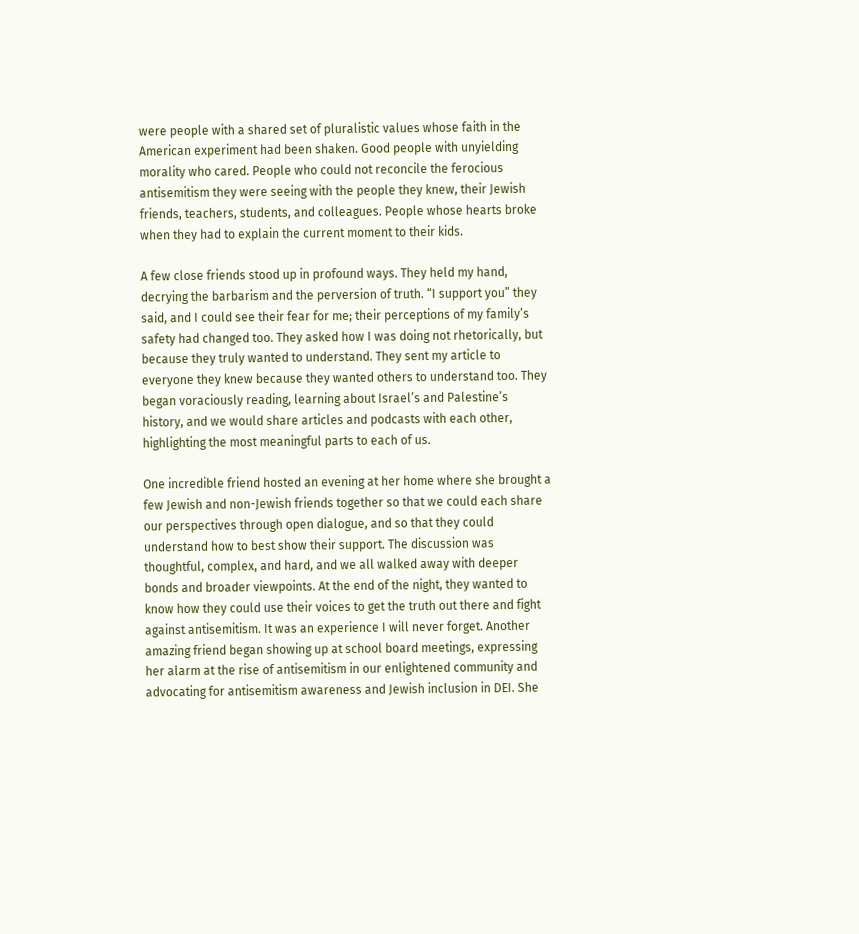were people with a shared set of pluralistic values whose faith in the American experiment had been shaken. Good people with unyielding morality who cared. People who could not reconcile the ferocious antisemitism they were seeing with the people they knew, their Jewish friends, teachers, students, and colleagues. People whose hearts broke when they had to explain the current moment to their kids.

A few close friends stood up in profound ways. They held my hand, decrying the barbarism and the perversion of truth. “I support you” they said, and I could see their fear for me; their perceptions of my family’s safety had changed too. They asked how I was doing not rhetorically, but because they truly wanted to understand. They sent my article to everyone they knew because they wanted others to understand too. They began voraciously reading, learning about Israel’s and Palestine’s history, and we would share articles and podcasts with each other, highlighting the most meaningful parts to each of us.

One incredible friend hosted an evening at her home where she brought a few Jewish and non-Jewish friends together so that we could each share our perspectives through open dialogue, and so that they could understand how to best show their support. The discussion was thoughtful, complex, and hard, and we all walked away with deeper bonds and broader viewpoints. At the end of the night, they wanted to know how they could use their voices to get the truth out there and fight against antisemitism. It was an experience I will never forget. Another amazing friend began showing up at school board meetings, expressing her alarm at the rise of antisemitism in our enlightened community and advocating for antisemitism awareness and Jewish inclusion in DEI. She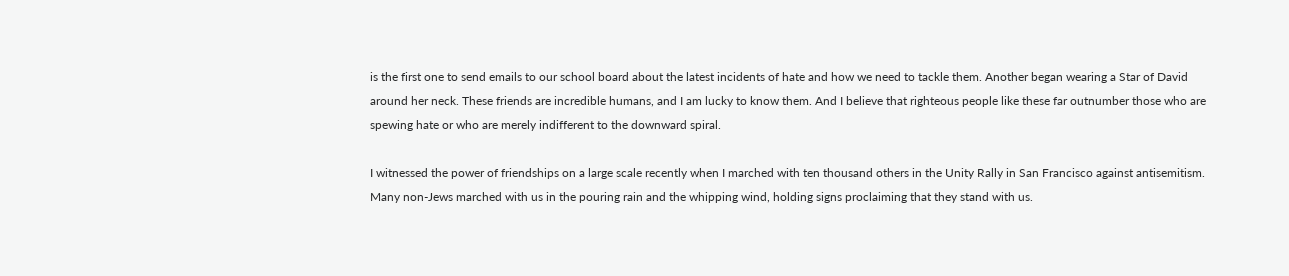is the first one to send emails to our school board about the latest incidents of hate and how we need to tackle them. Another began wearing a Star of David around her neck. These friends are incredible humans, and I am lucky to know them. And I believe that righteous people like these far outnumber those who are spewing hate or who are merely indifferent to the downward spiral.

I witnessed the power of friendships on a large scale recently when I marched with ten thousand others in the Unity Rally in San Francisco against antisemitism. Many non-Jews marched with us in the pouring rain and the whipping wind, holding signs proclaiming that they stand with us.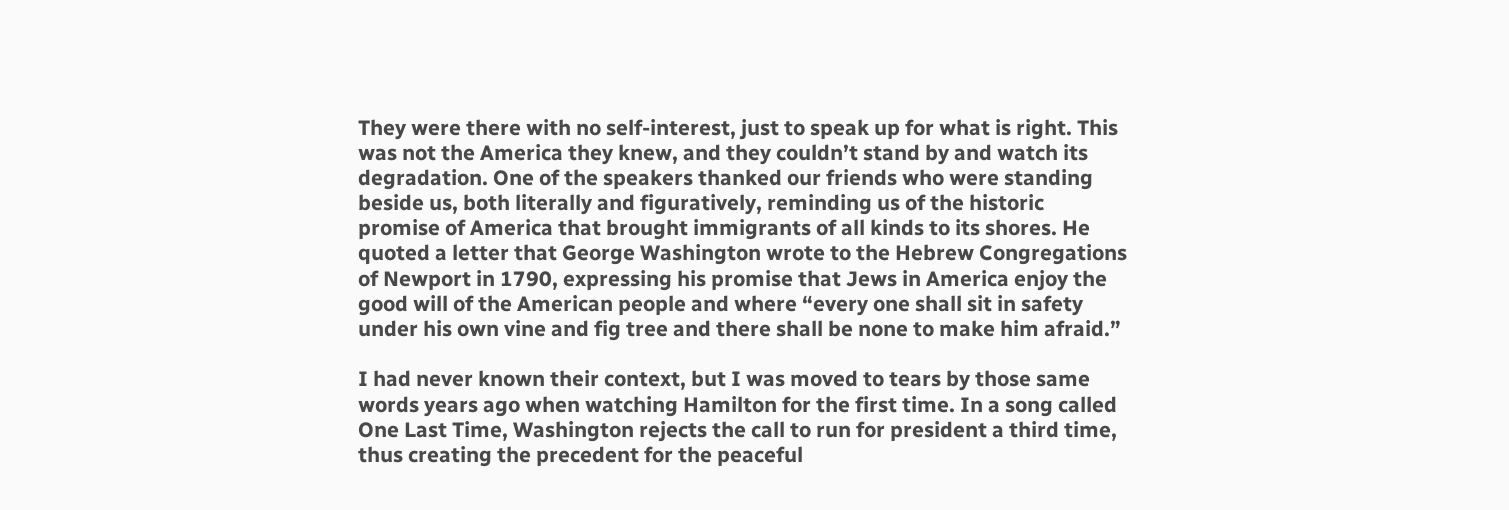They were there with no self-interest, just to speak up for what is right. This was not the America they knew, and they couldn’t stand by and watch its degradation. One of the speakers thanked our friends who were standing beside us, both literally and figuratively, reminding us of the historic promise of America that brought immigrants of all kinds to its shores. He quoted a letter that George Washington wrote to the Hebrew Congregations of Newport in 1790, expressing his promise that Jews in America enjoy the good will of the American people and where “every one shall sit in safety under his own vine and fig tree and there shall be none to make him afraid.”

I had never known their context, but I was moved to tears by those same words years ago when watching Hamilton for the first time. In a song called One Last Time, Washington rejects the call to run for president a third time, thus creating the precedent for the peaceful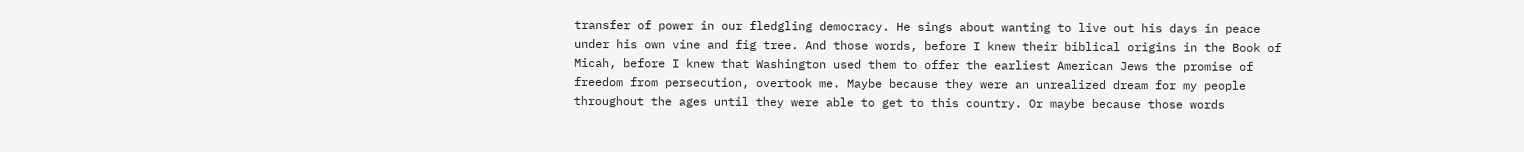transfer of power in our fledgling democracy. He sings about wanting to live out his days in peace under his own vine and fig tree. And those words, before I knew their biblical origins in the Book of Micah, before I knew that Washington used them to offer the earliest American Jews the promise of freedom from persecution, overtook me. Maybe because they were an unrealized dream for my people throughout the ages until they were able to get to this country. Or maybe because those words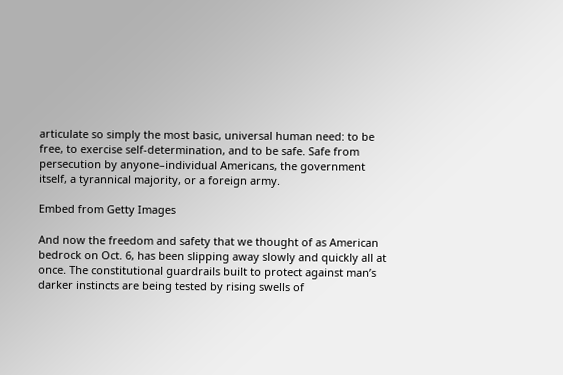articulate so simply the most basic, universal human need: to be free, to exercise self-determination, and to be safe. Safe from persecution by anyone–individual Americans, the government itself, a tyrannical majority, or a foreign army.

Embed from Getty Images

And now the freedom and safety that we thought of as American bedrock on Oct. 6, has been slipping away slowly and quickly all at once. The constitutional guardrails built to protect against man’s darker instincts are being tested by rising swells of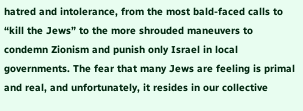hatred and intolerance, from the most bald-faced calls to “kill the Jews” to the more shrouded maneuvers to condemn Zionism and punish only Israel in local governments. The fear that many Jews are feeling is primal and real, and unfortunately, it resides in our collective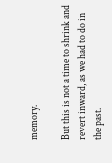memory.

But this is not a time to shrink and revert inward, as we had to do in the past.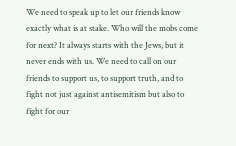We need to speak up to let our friends know exactly what is at stake. Who will the mobs come for next? It always starts with the Jews, but it never ends with us. We need to call on our friends to support us, to support truth, and to fight not just against antisemitism but also to fight for our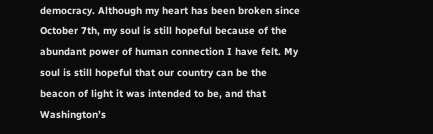democracy. Although my heart has been broken since October 7th, my soul is still hopeful because of the abundant power of human connection I have felt. My soul is still hopeful that our country can be the beacon of light it was intended to be, and that Washington’s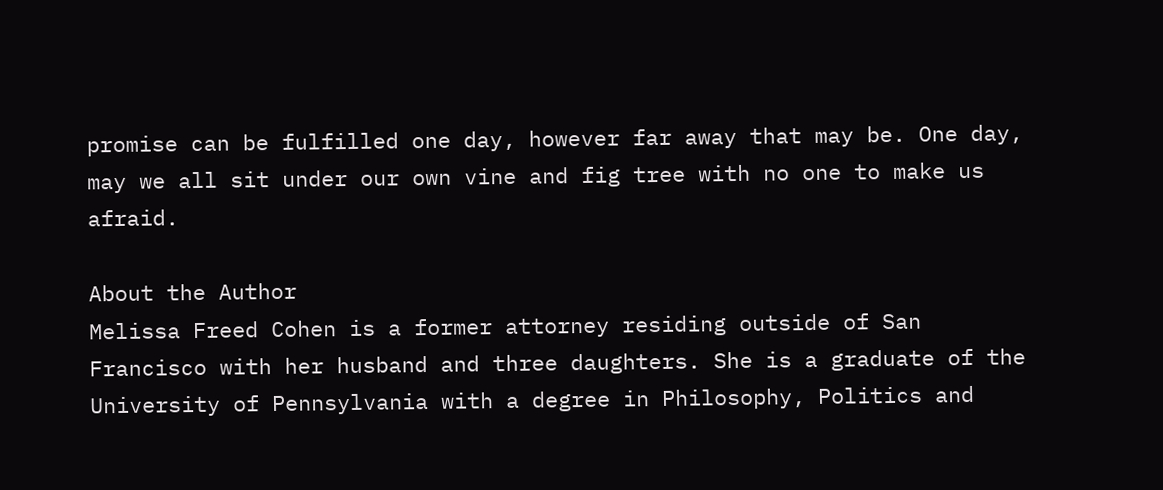promise can be fulfilled one day, however far away that may be. One day, may we all sit under our own vine and fig tree with no one to make us afraid.

About the Author
Melissa Freed Cohen is a former attorney residing outside of San Francisco with her husband and three daughters. She is a graduate of the University of Pennsylvania with a degree in Philosophy, Politics and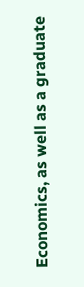Economics, as well as a graduate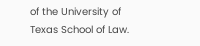of the University of Texas School of Law.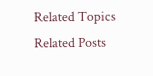Related Topics
Related Posts